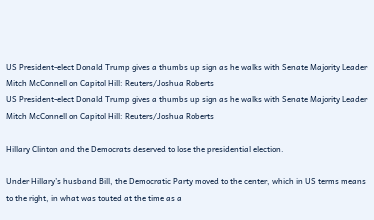US President-elect Donald Trump gives a thumbs up sign as he walks with Senate Majority Leader Mitch McConnell on Capitol Hill: Reuters/Joshua Roberts
US President-elect Donald Trump gives a thumbs up sign as he walks with Senate Majority Leader Mitch McConnell on Capitol Hill: Reuters/Joshua Roberts

Hillary Clinton and the Democrats deserved to lose the presidential election.

Under Hillary’s husband Bill, the Democratic Party moved to the center, which in US terms means to the right, in what was touted at the time as a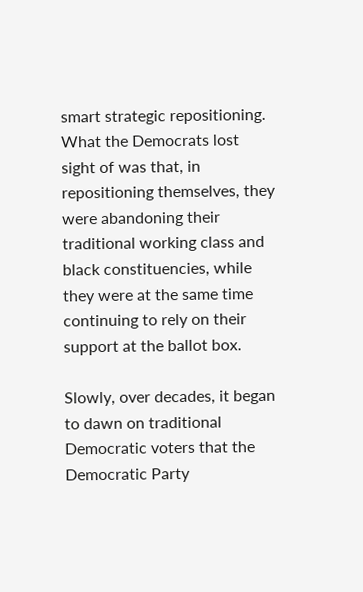smart strategic repositioning. What the Democrats lost sight of was that, in repositioning themselves, they were abandoning their traditional working class and black constituencies, while they were at the same time continuing to rely on their support at the ballot box.

Slowly, over decades, it began to dawn on traditional Democratic voters that the Democratic Party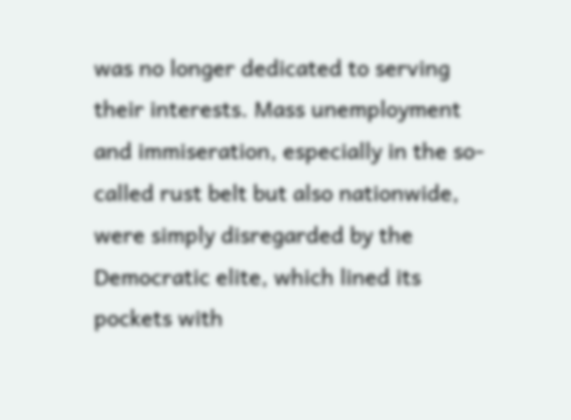was no longer dedicated to serving their interests. Mass unemployment and immiseration, especially in the so-called rust belt but also nationwide, were simply disregarded by the Democratic elite, which lined its pockets with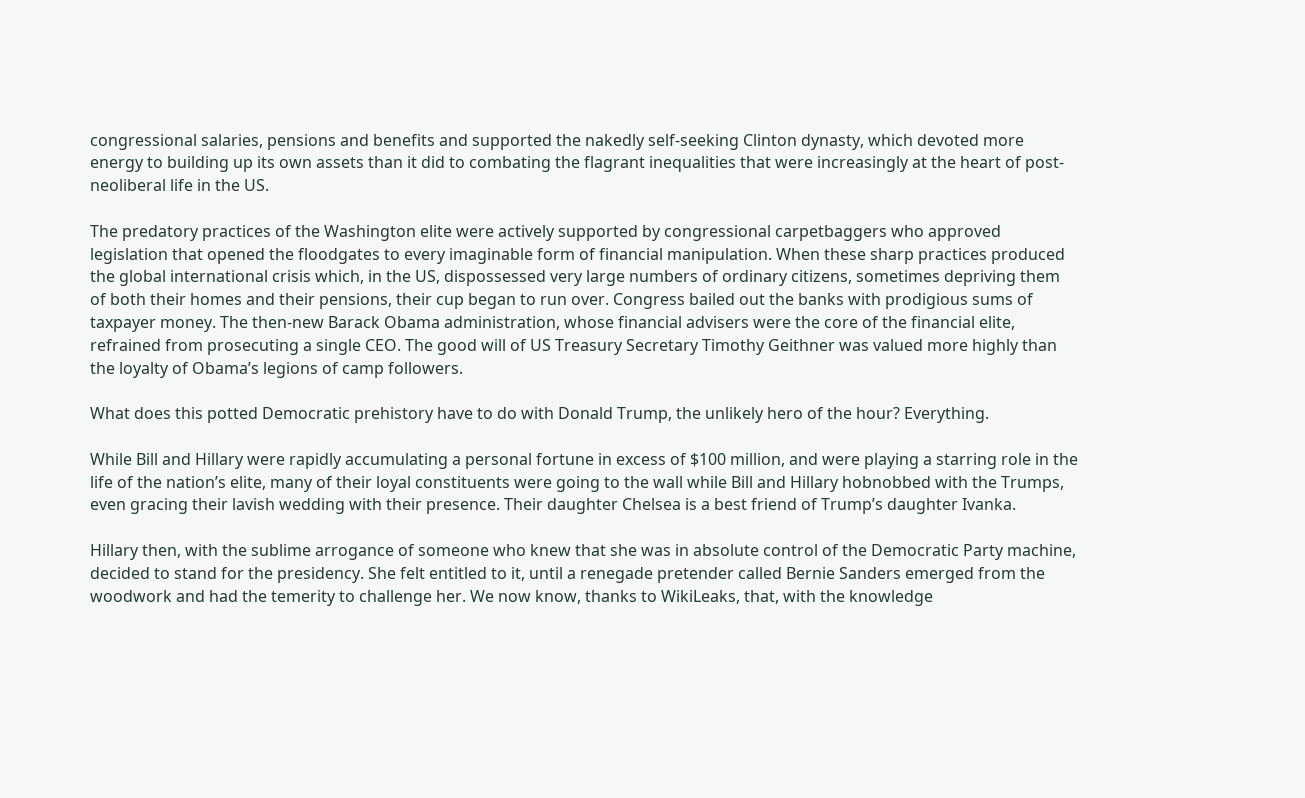congressional salaries, pensions and benefits and supported the nakedly self-seeking Clinton dynasty, which devoted more energy to building up its own assets than it did to combating the flagrant inequalities that were increasingly at the heart of post-neoliberal life in the US.

The predatory practices of the Washington elite were actively supported by congressional carpetbaggers who approved legislation that opened the floodgates to every imaginable form of financial manipulation. When these sharp practices produced the global international crisis which, in the US, dispossessed very large numbers of ordinary citizens, sometimes depriving them of both their homes and their pensions, their cup began to run over. Congress bailed out the banks with prodigious sums of taxpayer money. The then-new Barack Obama administration, whose financial advisers were the core of the financial elite, refrained from prosecuting a single CEO. The good will of US Treasury Secretary Timothy Geithner was valued more highly than the loyalty of Obama’s legions of camp followers.

What does this potted Democratic prehistory have to do with Donald Trump, the unlikely hero of the hour? Everything.

While Bill and Hillary were rapidly accumulating a personal fortune in excess of $100 million, and were playing a starring role in the life of the nation’s elite, many of their loyal constituents were going to the wall while Bill and Hillary hobnobbed with the Trumps, even gracing their lavish wedding with their presence. Their daughter Chelsea is a best friend of Trump’s daughter Ivanka.

Hillary then, with the sublime arrogance of someone who knew that she was in absolute control of the Democratic Party machine, decided to stand for the presidency. She felt entitled to it, until a renegade pretender called Bernie Sanders emerged from the woodwork and had the temerity to challenge her. We now know, thanks to WikiLeaks, that, with the knowledge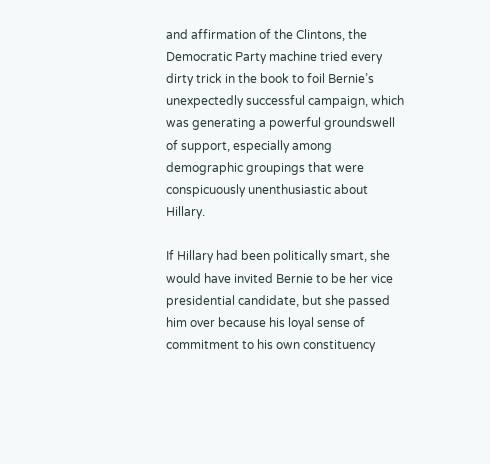and affirmation of the Clintons, the Democratic Party machine tried every dirty trick in the book to foil Bernie’s unexpectedly successful campaign, which was generating a powerful groundswell of support, especially among demographic groupings that were conspicuously unenthusiastic about Hillary.

If Hillary had been politically smart, she would have invited Bernie to be her vice presidential candidate, but she passed him over because his loyal sense of commitment to his own constituency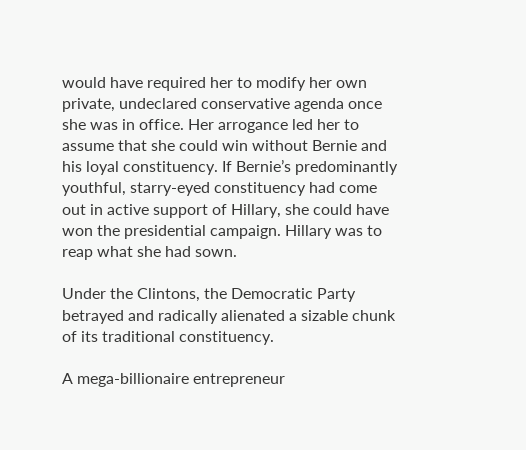would have required her to modify her own private, undeclared conservative agenda once she was in office. Her arrogance led her to assume that she could win without Bernie and his loyal constituency. If Bernie’s predominantly youthful, starry-eyed constituency had come out in active support of Hillary, she could have won the presidential campaign. Hillary was to reap what she had sown.

Under the Clintons, the Democratic Party betrayed and radically alienated a sizable chunk of its traditional constituency.

A mega-billionaire entrepreneur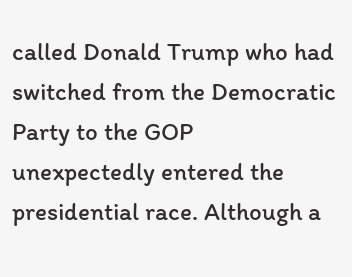called Donald Trump who had switched from the Democratic Party to the GOP unexpectedly entered the presidential race. Although a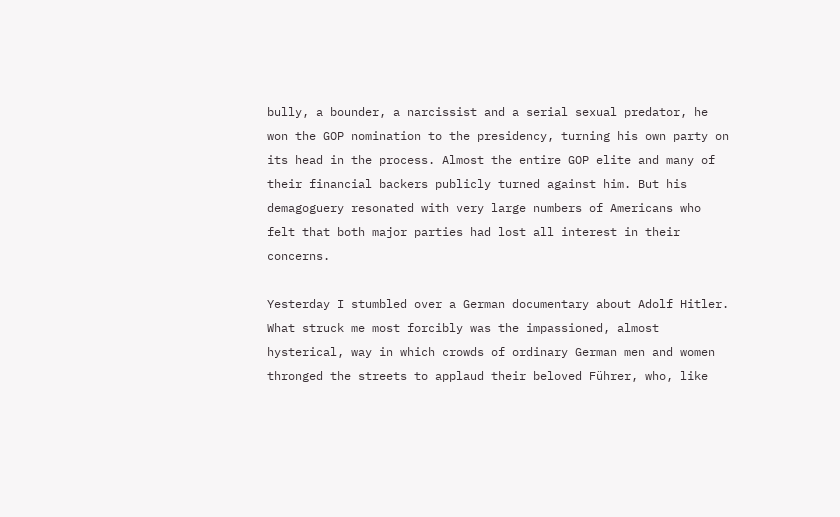bully, a bounder, a narcissist and a serial sexual predator, he won the GOP nomination to the presidency, turning his own party on its head in the process. Almost the entire GOP elite and many of their financial backers publicly turned against him. But his demagoguery resonated with very large numbers of Americans who felt that both major parties had lost all interest in their concerns.

Yesterday I stumbled over a German documentary about Adolf Hitler. What struck me most forcibly was the impassioned, almost hysterical, way in which crowds of ordinary German men and women thronged the streets to applaud their beloved Führer, who, like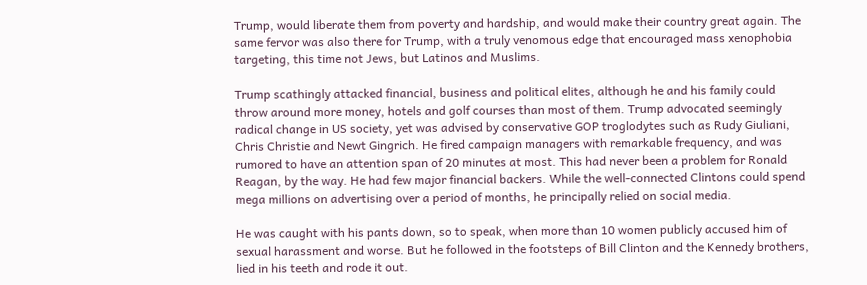Trump, would liberate them from poverty and hardship, and would make their country great again. The same fervor was also there for Trump, with a truly venomous edge that encouraged mass xenophobia targeting, this time not Jews, but Latinos and Muslims.

Trump scathingly attacked financial, business and political elites, although he and his family could throw around more money, hotels and golf courses than most of them. Trump advocated seemingly radical change in US society, yet was advised by conservative GOP troglodytes such as Rudy Giuliani, Chris Christie and Newt Gingrich. He fired campaign managers with remarkable frequency, and was rumored to have an attention span of 20 minutes at most. This had never been a problem for Ronald Reagan, by the way. He had few major financial backers. While the well-connected Clintons could spend mega millions on advertising over a period of months, he principally relied on social media.

He was caught with his pants down, so to speak, when more than 10 women publicly accused him of sexual harassment and worse. But he followed in the footsteps of Bill Clinton and the Kennedy brothers, lied in his teeth and rode it out.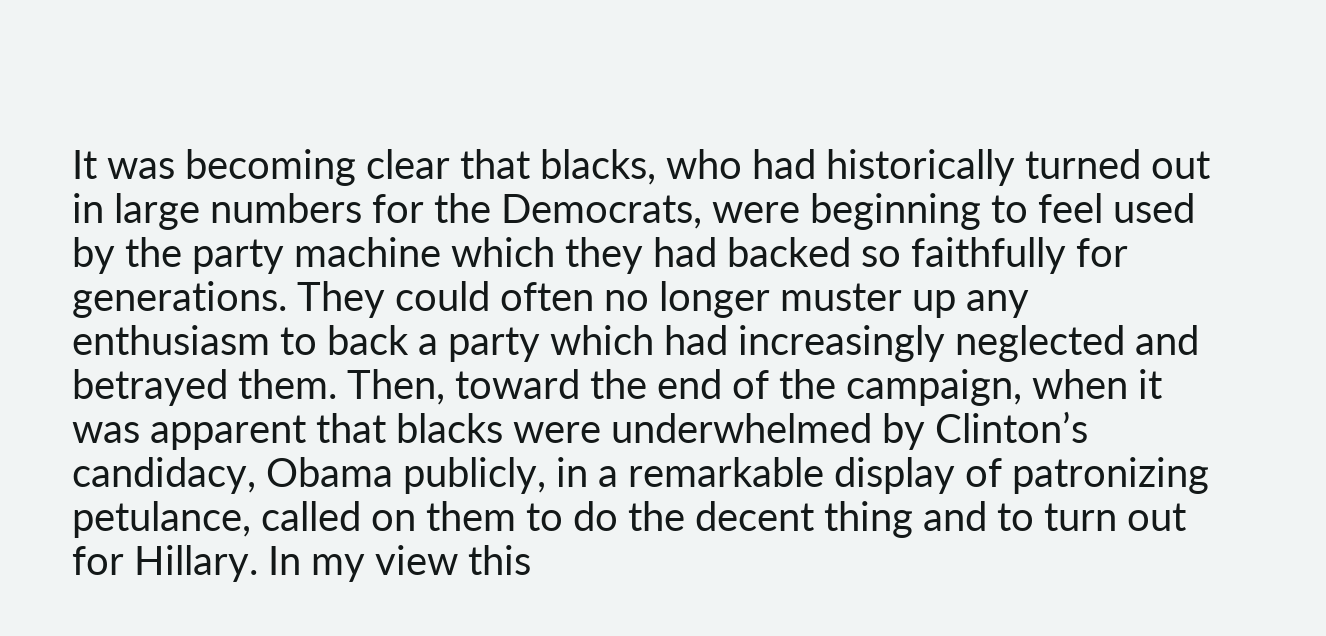It was becoming clear that blacks, who had historically turned out in large numbers for the Democrats, were beginning to feel used by the party machine which they had backed so faithfully for generations. They could often no longer muster up any enthusiasm to back a party which had increasingly neglected and betrayed them. Then, toward the end of the campaign, when it was apparent that blacks were underwhelmed by Clinton’s candidacy, Obama publicly, in a remarkable display of patronizing petulance, called on them to do the decent thing and to turn out for Hillary. In my view this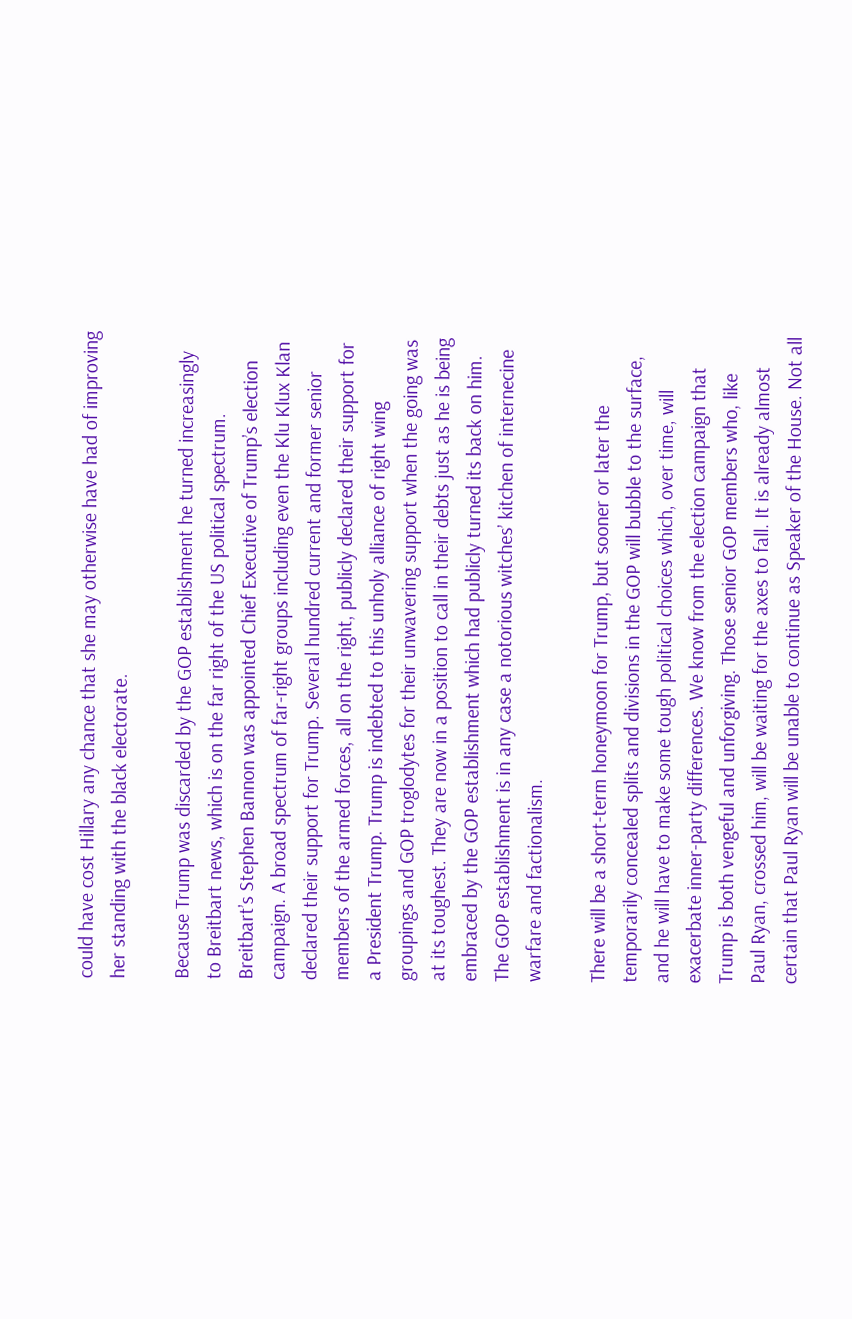could have cost Hillary any chance that she may otherwise have had of improving her standing with the black electorate.

Because Trump was discarded by the GOP establishment he turned increasingly to Breitbart news, which is on the far right of the US political spectrum. Breitbart’s Stephen Bannon was appointed Chief Executive of Trump’s election campaign. A broad spectrum of far-right groups including even the Klu Klux Klan declared their support for Trump. Several hundred current and former senior members of the armed forces, all on the right, publicly declared their support for a President Trump. Trump is indebted to this unholy alliance of right wing groupings and GOP troglodytes for their unwavering support when the going was at its toughest. They are now in a position to call in their debts just as he is being embraced by the GOP establishment which had publicly turned its back on him. The GOP establishment is in any case a notorious witches’ kitchen of internecine warfare and factionalism.

There will be a short-term honeymoon for Trump, but sooner or later the temporarily concealed splits and divisions in the GOP will bubble to the surface, and he will have to make some tough political choices which, over time, will exacerbate inner-party differences. We know from the election campaign that Trump is both vengeful and unforgiving. Those senior GOP members who, like Paul Ryan, crossed him, will be waiting for the axes to fall. It is already almost certain that Paul Ryan will be unable to continue as Speaker of the House. Not all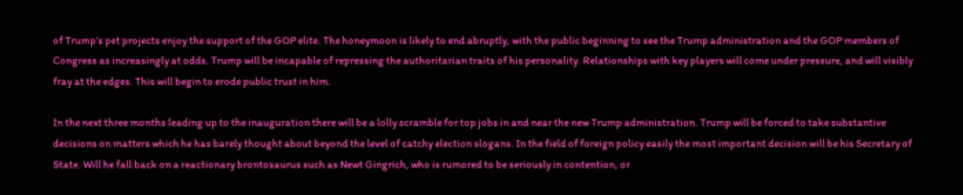of Trump’s pet projects enjoy the support of the GOP elite. The honeymoon is likely to end abruptly, with the public beginning to see the Trump administration and the GOP members of Congress as increasingly at odds. Trump will be incapable of repressing the authoritarian traits of his personality. Relationships with key players will come under pressure, and will visibly fray at the edges. This will begin to erode public trust in him.

In the next three months leading up to the inauguration there will be a lolly scramble for top jobs in and near the new Trump administration. Trump will be forced to take substantive decisions on matters which he has barely thought about beyond the level of catchy election slogans. In the field of foreign policy easily the most important decision will be his Secretary of State. Will he fall back on a reactionary brontosaurus such as Newt Gingrich, who is rumored to be seriously in contention, or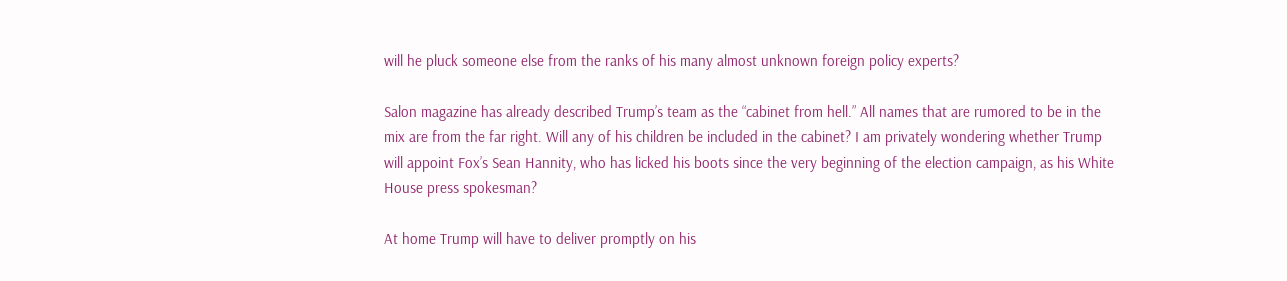will he pluck someone else from the ranks of his many almost unknown foreign policy experts?

Salon magazine has already described Trump’s team as the “cabinet from hell.” All names that are rumored to be in the mix are from the far right. Will any of his children be included in the cabinet? I am privately wondering whether Trump will appoint Fox’s Sean Hannity, who has licked his boots since the very beginning of the election campaign, as his White House press spokesman?

At home Trump will have to deliver promptly on his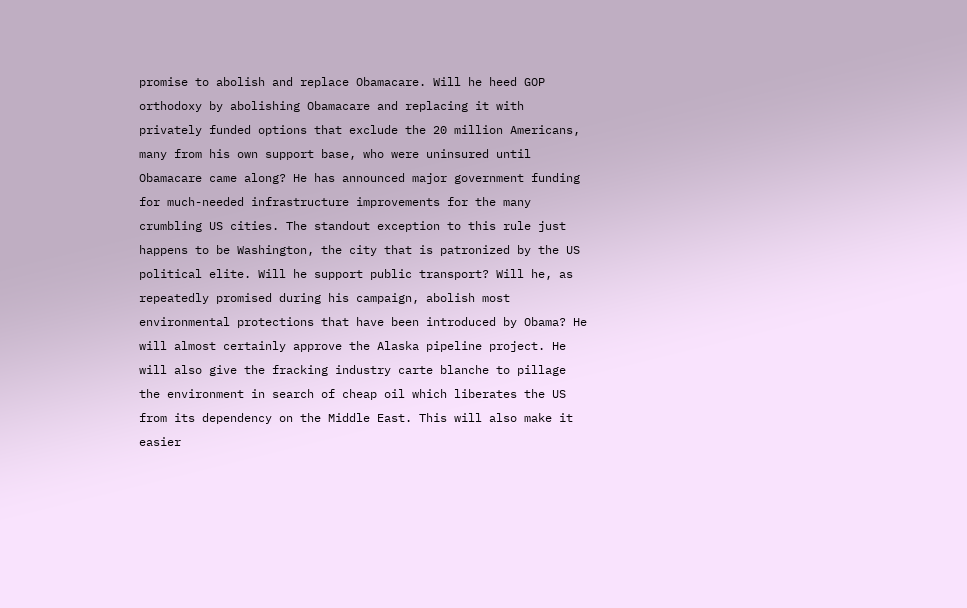promise to abolish and replace Obamacare. Will he heed GOP orthodoxy by abolishing Obamacare and replacing it with privately funded options that exclude the 20 million Americans, many from his own support base, who were uninsured until Obamacare came along? He has announced major government funding for much-needed infrastructure improvements for the many crumbling US cities. The standout exception to this rule just happens to be Washington, the city that is patronized by the US political elite. Will he support public transport? Will he, as repeatedly promised during his campaign, abolish most environmental protections that have been introduced by Obama? He will almost certainly approve the Alaska pipeline project. He will also give the fracking industry carte blanche to pillage the environment in search of cheap oil which liberates the US from its dependency on the Middle East. This will also make it easier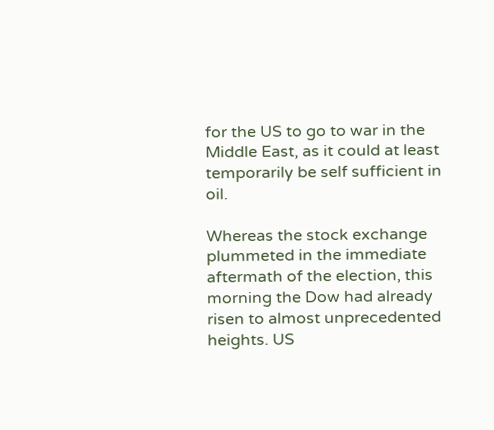for the US to go to war in the Middle East, as it could at least temporarily be self sufficient in oil.

Whereas the stock exchange plummeted in the immediate aftermath of the election, this morning the Dow had already risen to almost unprecedented heights. US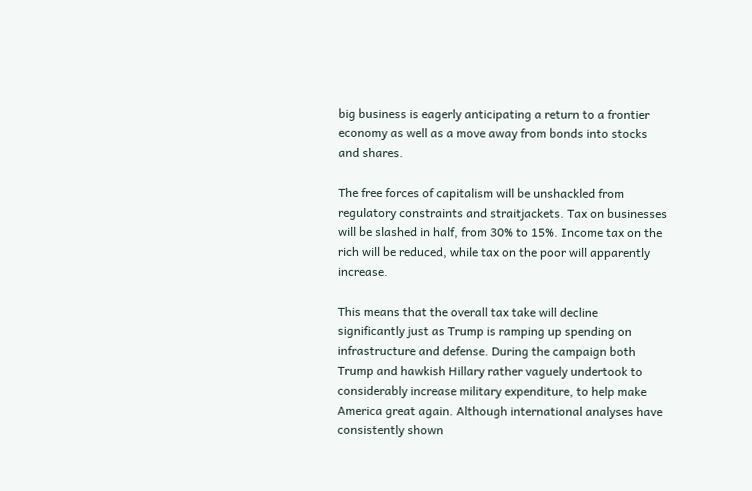big business is eagerly anticipating a return to a frontier economy as well as a move away from bonds into stocks and shares.

The free forces of capitalism will be unshackled from regulatory constraints and straitjackets. Tax on businesses will be slashed in half, from 30% to 15%. Income tax on the rich will be reduced, while tax on the poor will apparently increase.

This means that the overall tax take will decline significantly just as Trump is ramping up spending on infrastructure and defense. During the campaign both Trump and hawkish Hillary rather vaguely undertook to considerably increase military expenditure, to help make America great again. Although international analyses have consistently shown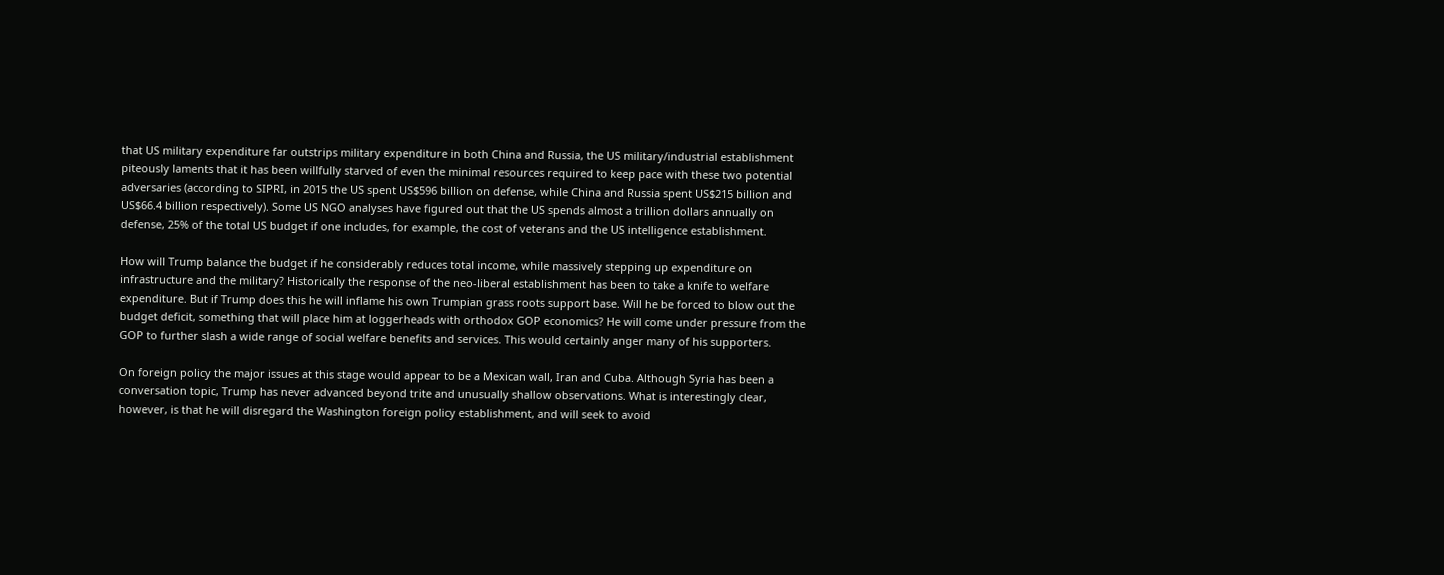that US military expenditure far outstrips military expenditure in both China and Russia, the US military/industrial establishment piteously laments that it has been willfully starved of even the minimal resources required to keep pace with these two potential adversaries (according to SIPRI, in 2015 the US spent US$596 billion on defense, while China and Russia spent US$215 billion and US$66.4 billion respectively). Some US NGO analyses have figured out that the US spends almost a trillion dollars annually on defense, 25% of the total US budget if one includes, for example, the cost of veterans and the US intelligence establishment.

How will Trump balance the budget if he considerably reduces total income, while massively stepping up expenditure on infrastructure and the military? Historically the response of the neo-liberal establishment has been to take a knife to welfare expenditure. But if Trump does this he will inflame his own Trumpian grass roots support base. Will he be forced to blow out the budget deficit, something that will place him at loggerheads with orthodox GOP economics? He will come under pressure from the GOP to further slash a wide range of social welfare benefits and services. This would certainly anger many of his supporters.

On foreign policy the major issues at this stage would appear to be a Mexican wall, Iran and Cuba. Although Syria has been a conversation topic, Trump has never advanced beyond trite and unusually shallow observations. What is interestingly clear, however, is that he will disregard the Washington foreign policy establishment, and will seek to avoid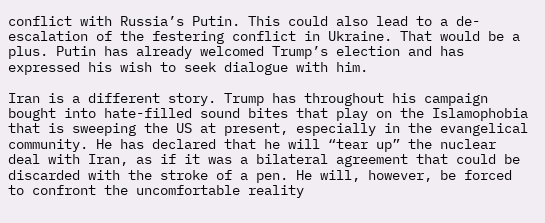conflict with Russia’s Putin. This could also lead to a de-escalation of the festering conflict in Ukraine. That would be a plus. Putin has already welcomed Trump’s election and has expressed his wish to seek dialogue with him.

Iran is a different story. Trump has throughout his campaign bought into hate-filled sound bites that play on the Islamophobia that is sweeping the US at present, especially in the evangelical community. He has declared that he will “tear up” the nuclear deal with Iran, as if it was a bilateral agreement that could be discarded with the stroke of a pen. He will, however, be forced to confront the uncomfortable reality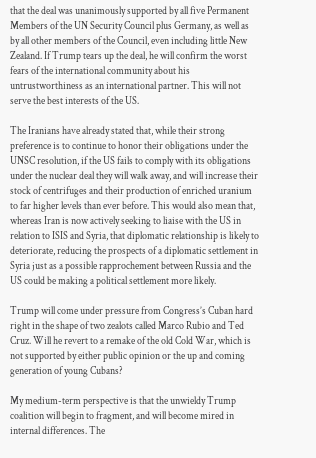that the deal was unanimously supported by all five Permanent Members of the UN Security Council plus Germany, as well as by all other members of the Council, even including little New Zealand. If Trump tears up the deal, he will confirm the worst fears of the international community about his untrustworthiness as an international partner. This will not serve the best interests of the US.

The Iranians have already stated that, while their strong preference is to continue to honor their obligations under the UNSC resolution, if the US fails to comply with its obligations under the nuclear deal they will walk away, and will increase their stock of centrifuges and their production of enriched uranium to far higher levels than ever before. This would also mean that, whereas Iran is now actively seeking to liaise with the US in relation to ISIS and Syria, that diplomatic relationship is likely to deteriorate, reducing the prospects of a diplomatic settlement in Syria just as a possible rapprochement between Russia and the US could be making a political settlement more likely.

Trump will come under pressure from Congress’s Cuban hard right in the shape of two zealots called Marco Rubio and Ted Cruz. Will he revert to a remake of the old Cold War, which is not supported by either public opinion or the up and coming generation of young Cubans?

My medium-term perspective is that the unwieldy Trump coalition will begin to fragment, and will become mired in internal differences. The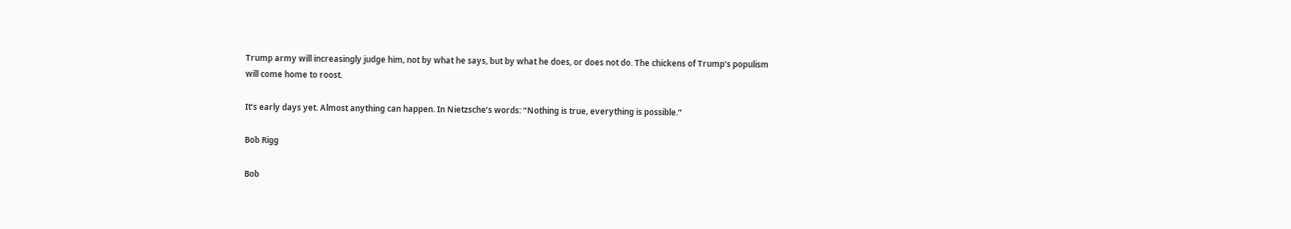Trump army will increasingly judge him, not by what he says, but by what he does, or does not do. The chickens of Trump’s populism will come home to roost.

It’s early days yet. Almost anything can happen. In Nietzsche’s words: “Nothing is true, everything is possible.”

Bob Rigg

Bob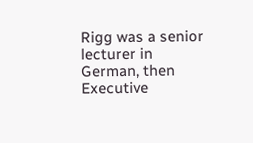Rigg was a senior lecturer in German, then Executive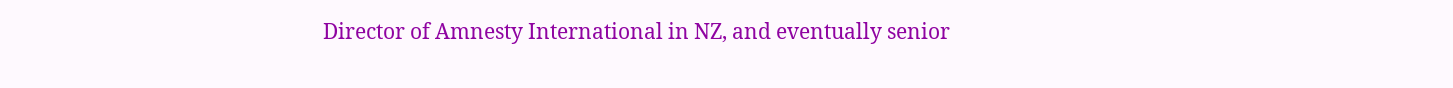Director of Amnesty International in NZ, and eventually senior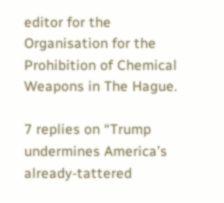editor for the Organisation for the Prohibition of Chemical Weapons in The Hague.

7 replies on “Trump undermines America’s already-tattered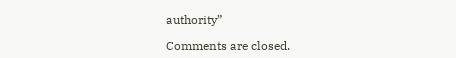authority”

Comments are closed.